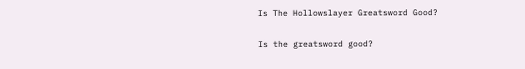Is The Hollowslayer Greatsword Good?

Is the greatsword good?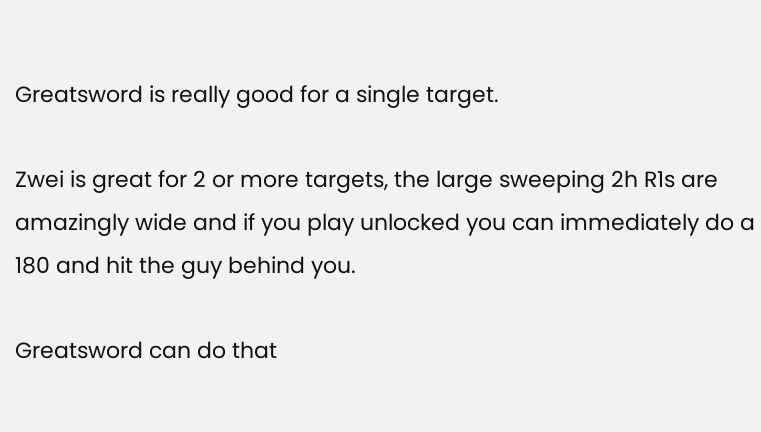Greatsword is really good for a single target.

Zwei is great for 2 or more targets, the large sweeping 2h R1s are amazingly wide and if you play unlocked you can immediately do a 180 and hit the guy behind you.

Greatsword can do that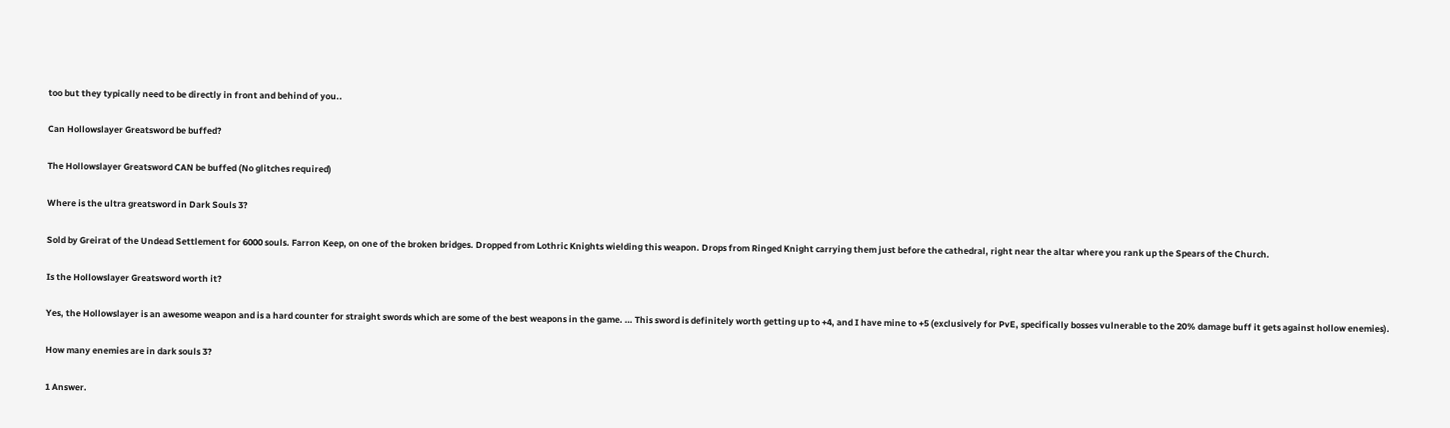too but they typically need to be directly in front and behind of you..

Can Hollowslayer Greatsword be buffed?

The Hollowslayer Greatsword CAN be buffed (No glitches required)

Where is the ultra greatsword in Dark Souls 3?

Sold by Greirat of the Undead Settlement for 6000 souls. Farron Keep, on one of the broken bridges. Dropped from Lothric Knights wielding this weapon. Drops from Ringed Knight carrying them just before the cathedral, right near the altar where you rank up the Spears of the Church.

Is the Hollowslayer Greatsword worth it?

Yes, the Hollowslayer is an awesome weapon and is a hard counter for straight swords which are some of the best weapons in the game. … This sword is definitely worth getting up to +4, and I have mine to +5 (exclusively for PvE, specifically bosses vulnerable to the 20% damage buff it gets against hollow enemies).

How many enemies are in dark souls 3?

1 Answer.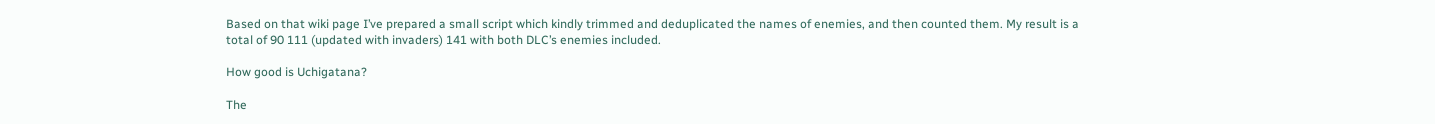Based on that wiki page I’ve prepared a small script which kindly trimmed and deduplicated the names of enemies, and then counted them. My result is a total of 90 111 (updated with invaders) 141 with both DLC’s enemies included.

How good is Uchigatana?

The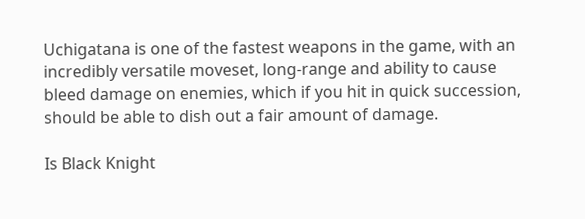Uchigatana is one of the fastest weapons in the game, with an incredibly versatile moveset, long-range and ability to cause bleed damage on enemies, which if you hit in quick succession, should be able to dish out a fair amount of damage.

Is Black Knight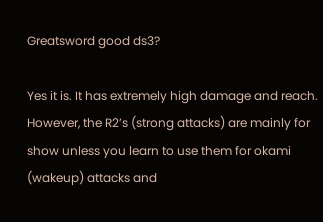Greatsword good ds3?

Yes it is. It has extremely high damage and reach. However, the R2’s (strong attacks) are mainly for show unless you learn to use them for okami (wakeup) attacks and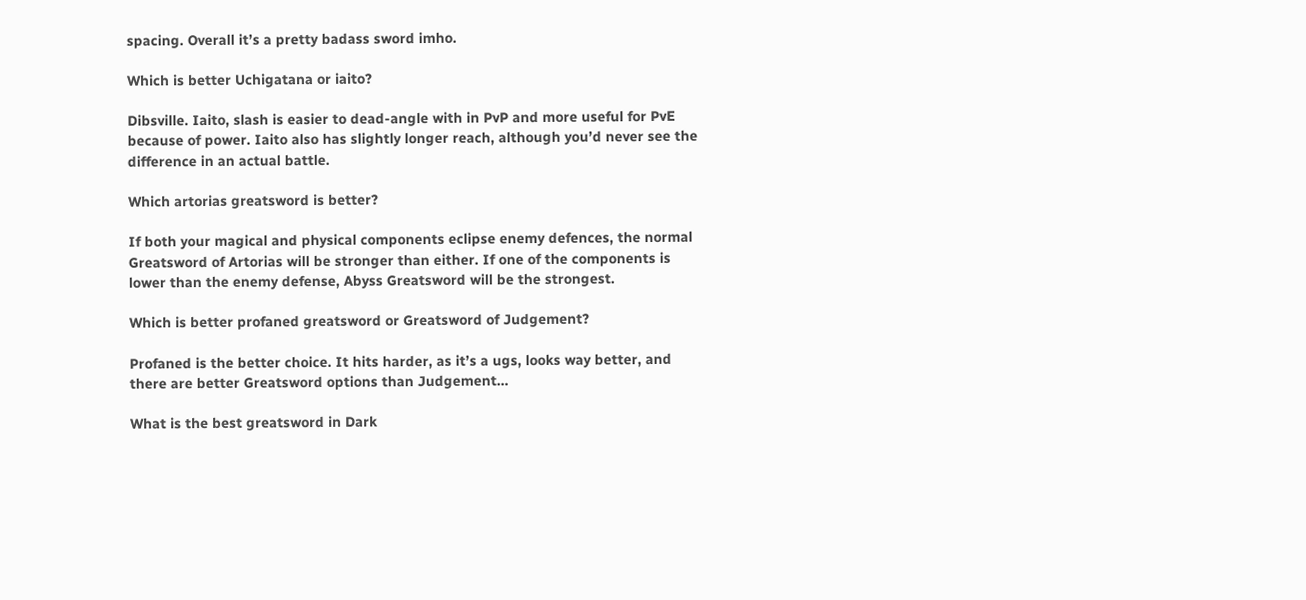spacing. Overall it’s a pretty badass sword imho.

Which is better Uchigatana or iaito?

Dibsville. Iaito, slash is easier to dead-angle with in PvP and more useful for PvE because of power. Iaito also has slightly longer reach, although you’d never see the difference in an actual battle.

Which artorias greatsword is better?

If both your magical and physical components eclipse enemy defences, the normal Greatsword of Artorias will be stronger than either. If one of the components is lower than the enemy defense, Abyss Greatsword will be the strongest.

Which is better profaned greatsword or Greatsword of Judgement?

Profaned is the better choice. It hits harder, as it’s a ugs, looks way better, and there are better Greatsword options than Judgement…

What is the best greatsword in Dark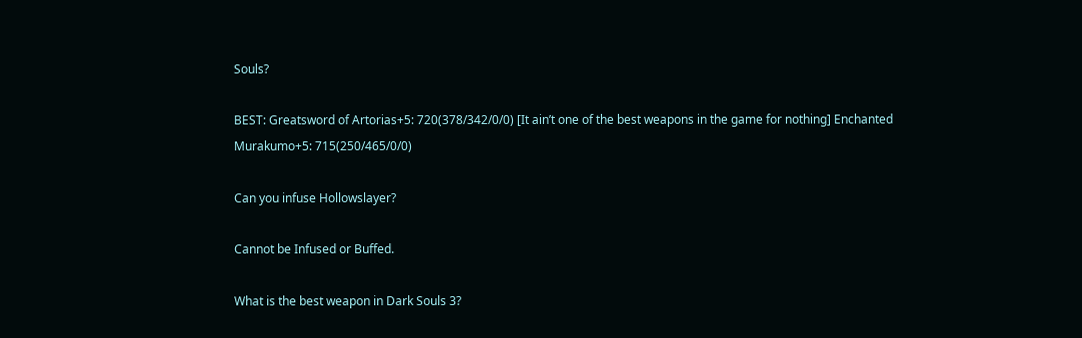Souls?

BEST: Greatsword of Artorias+5: 720(378/342/0/0) [It ain’t one of the best weapons in the game for nothing] Enchanted Murakumo+5: 715(250/465/0/0)

Can you infuse Hollowslayer?

Cannot be Infused or Buffed.

What is the best weapon in Dark Souls 3?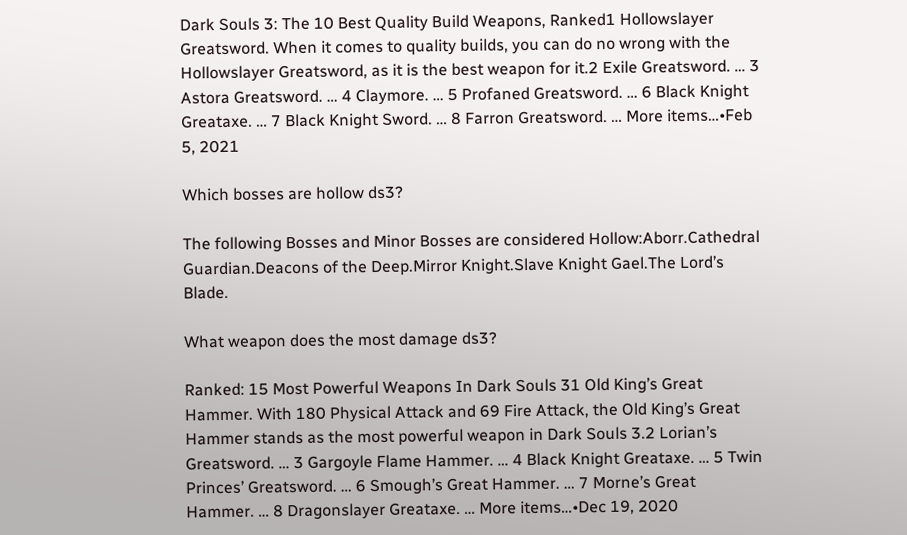Dark Souls 3: The 10 Best Quality Build Weapons, Ranked1 Hollowslayer Greatsword. When it comes to quality builds, you can do no wrong with the Hollowslayer Greatsword, as it is the best weapon for it.2 Exile Greatsword. … 3 Astora Greatsword. … 4 Claymore. … 5 Profaned Greatsword. … 6 Black Knight Greataxe. … 7 Black Knight Sword. … 8 Farron Greatsword. … More items…•Feb 5, 2021

Which bosses are hollow ds3?

The following Bosses and Minor Bosses are considered Hollow:Aborr.Cathedral Guardian.Deacons of the Deep.Mirror Knight.Slave Knight Gael.The Lord’s Blade.

What weapon does the most damage ds3?

Ranked: 15 Most Powerful Weapons In Dark Souls 31 Old King’s Great Hammer. With 180 Physical Attack and 69 Fire Attack, the Old King’s Great Hammer stands as the most powerful weapon in Dark Souls 3.2 Lorian’s Greatsword. … 3 Gargoyle Flame Hammer. … 4 Black Knight Greataxe. … 5 Twin Princes’ Greatsword. … 6 Smough’s Great Hammer. … 7 Morne’s Great Hammer. … 8 Dragonslayer Greataxe. … More items…•Dec 19, 2020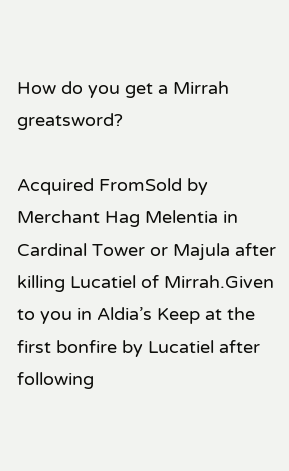How do you get a Mirrah greatsword?

Acquired FromSold by Merchant Hag Melentia in Cardinal Tower or Majula after killing Lucatiel of Mirrah.Given to you in Aldia’s Keep at the first bonfire by Lucatiel after following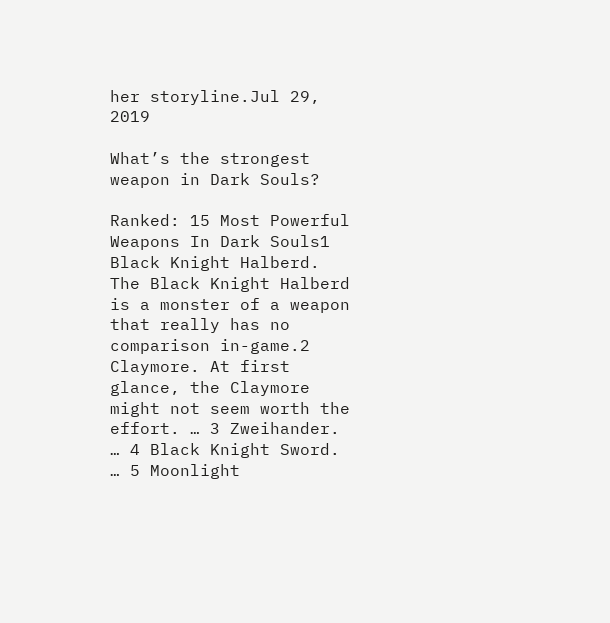her storyline.Jul 29, 2019

What’s the strongest weapon in Dark Souls?

Ranked: 15 Most Powerful Weapons In Dark Souls1 Black Knight Halberd. The Black Knight Halberd is a monster of a weapon that really has no comparison in-game.2 Claymore. At first glance, the Claymore might not seem worth the effort. … 3 Zweihander. … 4 Black Knight Sword. … 5 Moonlight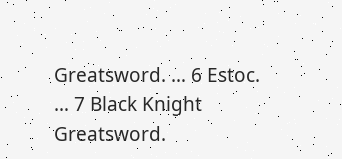Greatsword. … 6 Estoc. … 7 Black Knight Greatsword.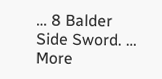… 8 Balder Side Sword. … More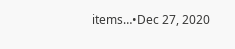items…•Dec 27, 2020